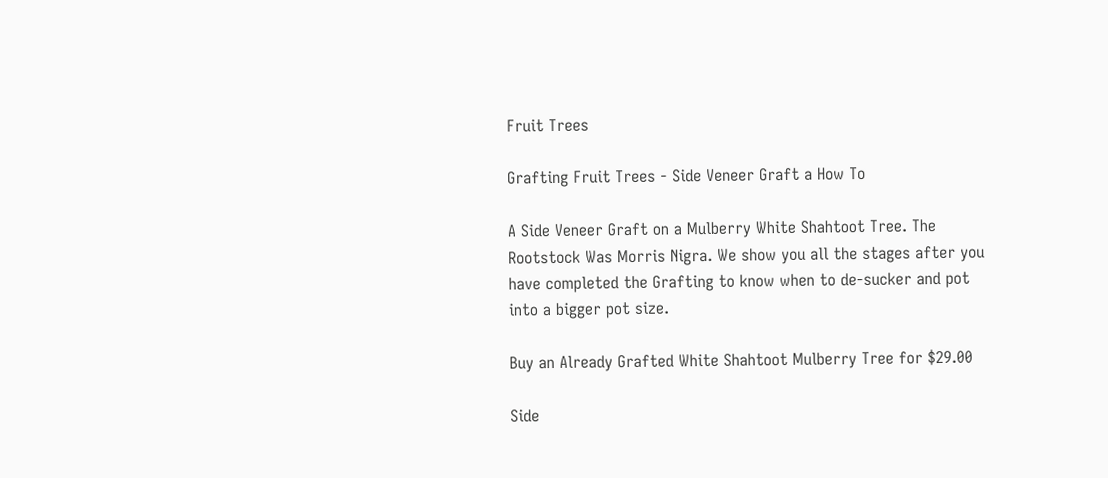Fruit Trees

Grafting Fruit Trees - Side Veneer Graft a How To

A Side Veneer Graft on a Mulberry White Shahtoot Tree. The Rootstock Was Morris Nigra. We show you all the stages after you have completed the Grafting to know when to de-sucker and pot into a bigger pot size.

Buy an Already Grafted White Shahtoot Mulberry Tree for $29.00

Side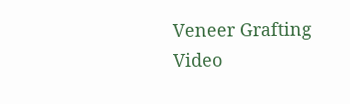Veneer Grafting Video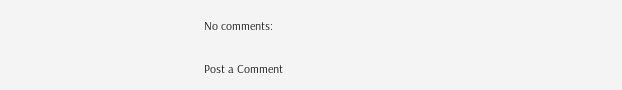No comments:

Post a Comment